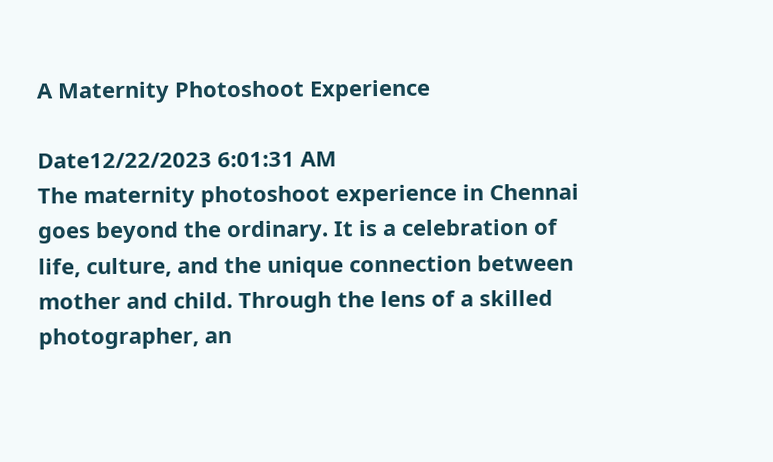A Maternity Photoshoot Experience

Date12/22/2023 6:01:31 AM
The maternity photoshoot experience in Chennai goes beyond the ordinary. It is a celebration of life, culture, and the unique connection between mother and child. Through the lens of a skilled photographer, an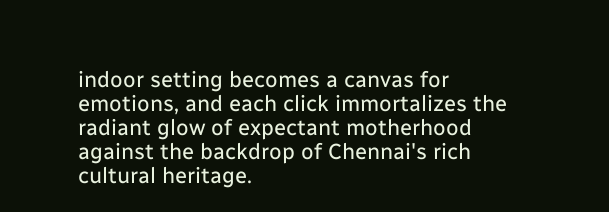indoor setting becomes a canvas for emotions, and each click immortalizes the radiant glow of expectant motherhood against the backdrop of Chennai's rich cultural heritage.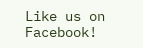Like us on Facebook!